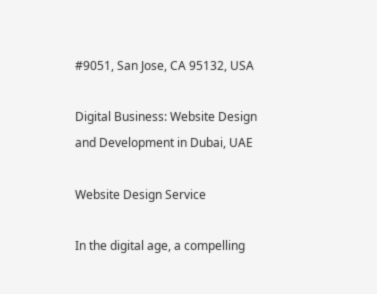#9051, San Jose, CA 95132, USA

Digital Business: Website Design and Development in Dubai, UAE

Website Design Service

In the digital age, a compelling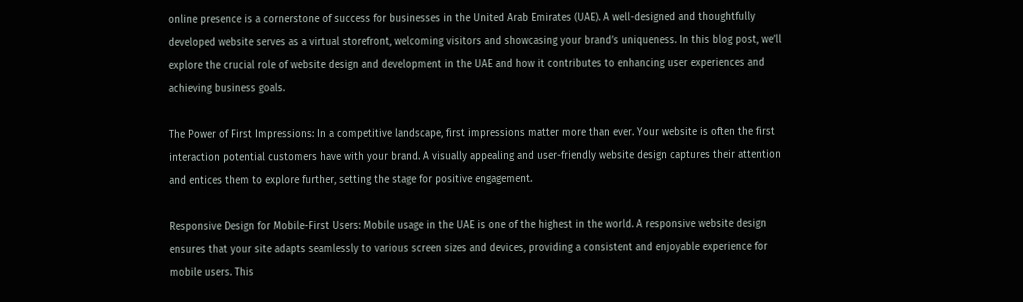online presence is a cornerstone of success for businesses in the United Arab Emirates (UAE). A well-designed and thoughtfully developed website serves as a virtual storefront, welcoming visitors and showcasing your brand’s uniqueness. In this blog post, we’ll explore the crucial role of website design and development in the UAE and how it contributes to enhancing user experiences and achieving business goals.

The Power of First Impressions: In a competitive landscape, first impressions matter more than ever. Your website is often the first interaction potential customers have with your brand. A visually appealing and user-friendly website design captures their attention and entices them to explore further, setting the stage for positive engagement.

Responsive Design for Mobile-First Users: Mobile usage in the UAE is one of the highest in the world. A responsive website design ensures that your site adapts seamlessly to various screen sizes and devices, providing a consistent and enjoyable experience for mobile users. This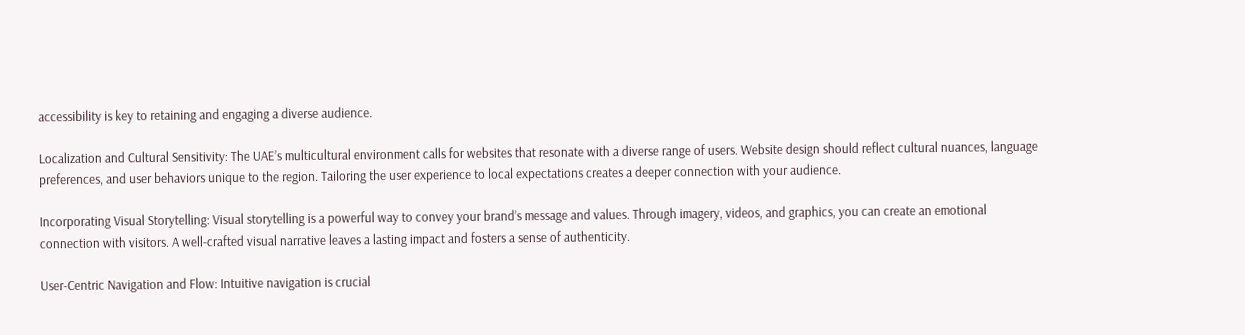accessibility is key to retaining and engaging a diverse audience.

Localization and Cultural Sensitivity: The UAE’s multicultural environment calls for websites that resonate with a diverse range of users. Website design should reflect cultural nuances, language preferences, and user behaviors unique to the region. Tailoring the user experience to local expectations creates a deeper connection with your audience.

Incorporating Visual Storytelling: Visual storytelling is a powerful way to convey your brand’s message and values. Through imagery, videos, and graphics, you can create an emotional connection with visitors. A well-crafted visual narrative leaves a lasting impact and fosters a sense of authenticity.

User-Centric Navigation and Flow: Intuitive navigation is crucial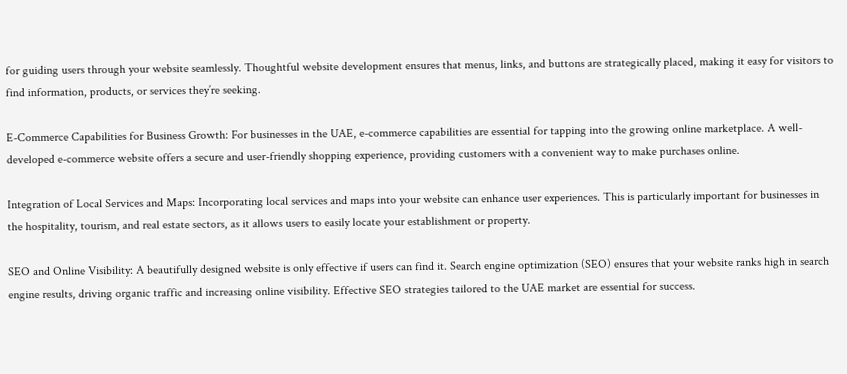for guiding users through your website seamlessly. Thoughtful website development ensures that menus, links, and buttons are strategically placed, making it easy for visitors to find information, products, or services they’re seeking.

E-Commerce Capabilities for Business Growth: For businesses in the UAE, e-commerce capabilities are essential for tapping into the growing online marketplace. A well-developed e-commerce website offers a secure and user-friendly shopping experience, providing customers with a convenient way to make purchases online.

Integration of Local Services and Maps: Incorporating local services and maps into your website can enhance user experiences. This is particularly important for businesses in the hospitality, tourism, and real estate sectors, as it allows users to easily locate your establishment or property.

SEO and Online Visibility: A beautifully designed website is only effective if users can find it. Search engine optimization (SEO) ensures that your website ranks high in search engine results, driving organic traffic and increasing online visibility. Effective SEO strategies tailored to the UAE market are essential for success.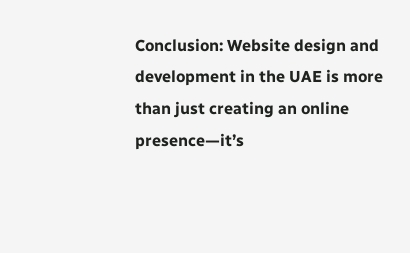Conclusion: Website design and development in the UAE is more than just creating an online presence—it’s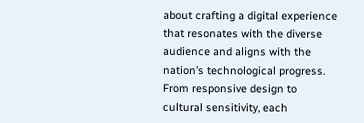about crafting a digital experience that resonates with the diverse audience and aligns with the nation’s technological progress. From responsive design to cultural sensitivity, each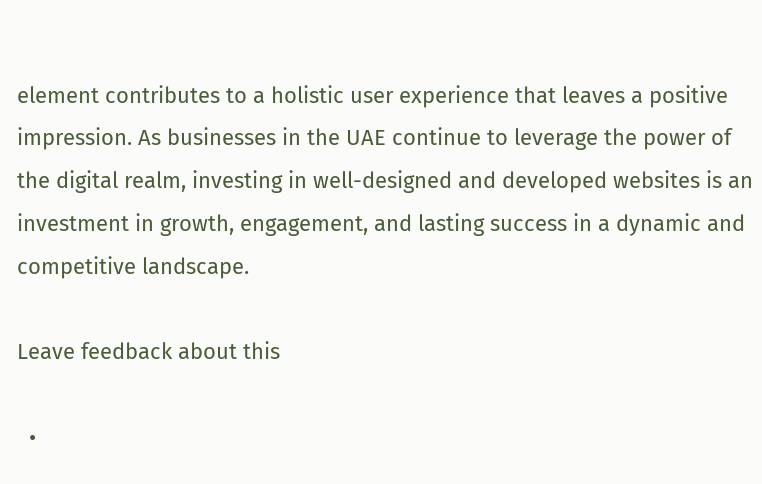element contributes to a holistic user experience that leaves a positive impression. As businesses in the UAE continue to leverage the power of the digital realm, investing in well-designed and developed websites is an investment in growth, engagement, and lasting success in a dynamic and competitive landscape.

Leave feedback about this

  •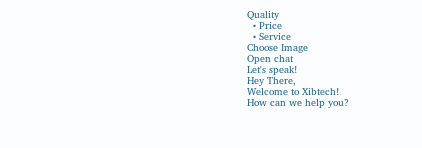Quality
  • Price
  • Service
Choose Image
Open chat
Let's speak!
Hey There,
Welcome to Xibtech!
How can we help you?